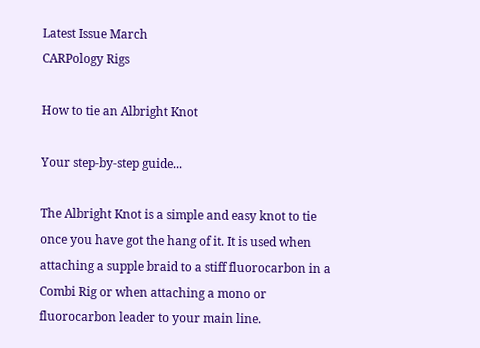Latest Issue March
CARPology Rigs

How to tie an Albright Knot

Your step-by-step guide...

The Albright Knot is a simple and easy knot to tie once you have got the hang of it. It is used when attaching a supple braid to a stiff fluorocarbon in a Combi Rig or when attaching a mono or fluorocarbon leader to your main line.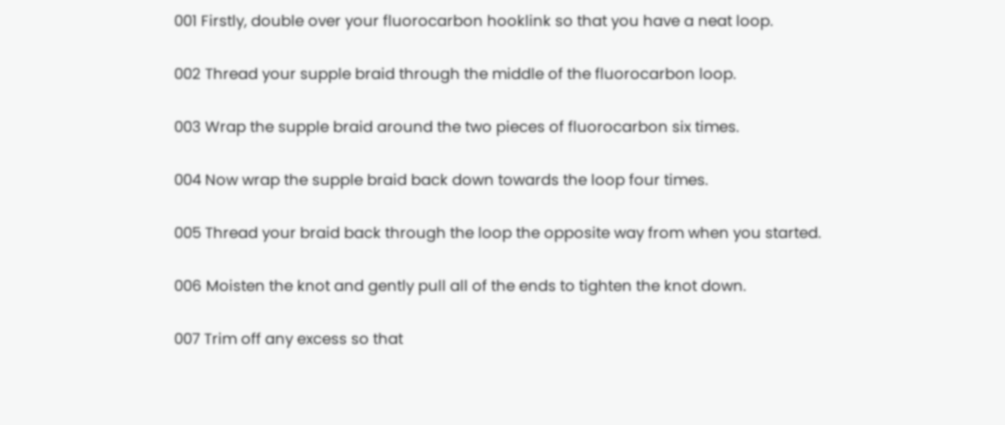001 Firstly, double over your fluorocarbon hooklink so that you have a neat loop.

002 Thread your supple braid through the middle of the fluorocarbon loop.

003 Wrap the supple braid around the two pieces of fluorocarbon six times.

004 Now wrap the supple braid back down towards the loop four times.

005 Thread your braid back through the loop the opposite way from when you started.

006 Moisten the knot and gently pull all of the ends to tighten the knot down.

007 Trim off any excess so that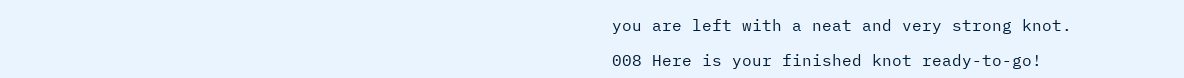you are left with a neat and very strong knot.

008 Here is your finished knot ready-to-go!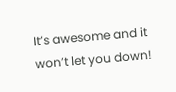It’s awesome and it won’t let you down!